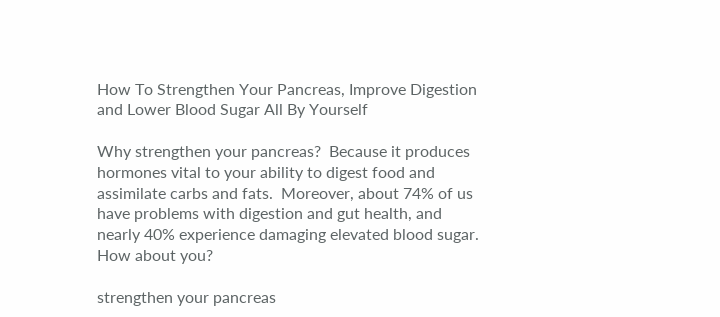How To Strengthen Your Pancreas, Improve Digestion and Lower Blood Sugar All By Yourself

Why strengthen your pancreas?  Because it produces hormones vital to your ability to digest food and assimilate carbs and fats.  Moreover, about 74% of us have problems with digestion and gut health, and nearly 40% experience damaging elevated blood sugar.  How about you?

strengthen your pancreas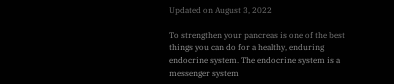Updated on August 3, 2022

To strengthen your pancreas is one of the best things you can do for a healthy, enduring endocrine system. The endocrine system is a messenger system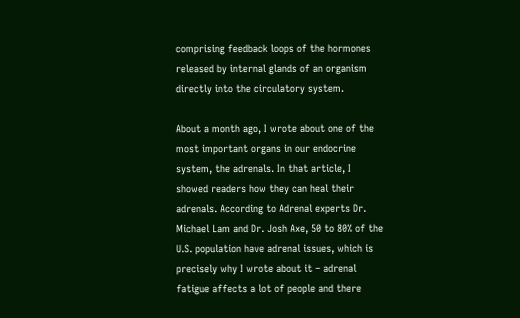comprising feedback loops of the hormones released by internal glands of an organism directly into the circulatory system.

About a month ago, I wrote about one of the most important organs in our endocrine system, the adrenals. In that article, I showed readers how they can heal their adrenals. According to Adrenal experts Dr. Michael Lam and Dr. Josh Axe, 50 to 80% of the U.S. population have adrenal issues, which is precisely why I wrote about it – adrenal fatigue affects a lot of people and there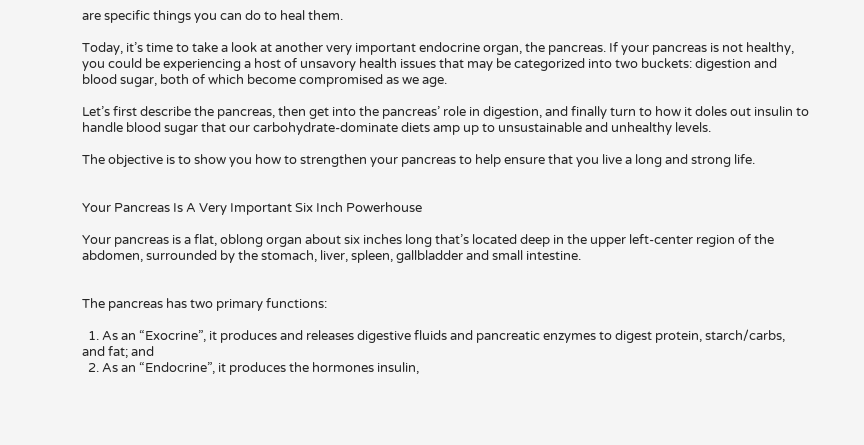are specific things you can do to heal them.

Today, it’s time to take a look at another very important endocrine organ, the pancreas. If your pancreas is not healthy, you could be experiencing a host of unsavory health issues that may be categorized into two buckets: digestion and blood sugar, both of which become compromised as we age.

Let’s first describe the pancreas, then get into the pancreas’ role in digestion, and finally turn to how it doles out insulin to handle blood sugar that our carbohydrate-dominate diets amp up to unsustainable and unhealthy levels.

The objective is to show you how to strengthen your pancreas to help ensure that you live a long and strong life.


Your Pancreas Is A Very Important Six Inch Powerhouse

Your pancreas is a flat, oblong organ about six inches long that’s located deep in the upper left-center region of the abdomen, surrounded by the stomach, liver, spleen, gallbladder and small intestine.


The pancreas has two primary functions:

  1. As an “Exocrine”, it produces and releases digestive fluids and pancreatic enzymes to digest protein, starch/carbs, and fat; and
  2. As an “Endocrine”, it produces the hormones insulin,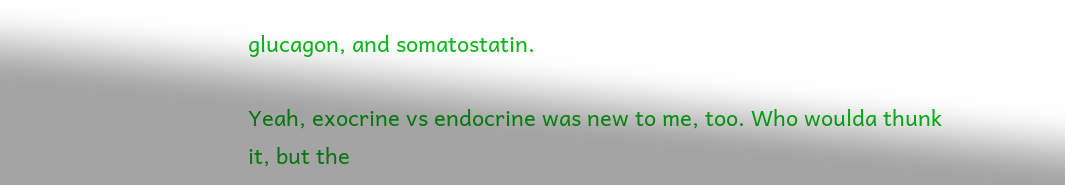glucagon, and somatostatin.

Yeah, exocrine vs endocrine was new to me, too. Who woulda thunk it, but the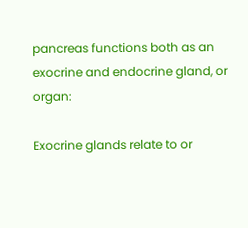pancreas functions both as an exocrine and endocrine gland, or organ:

Exocrine glands relate to or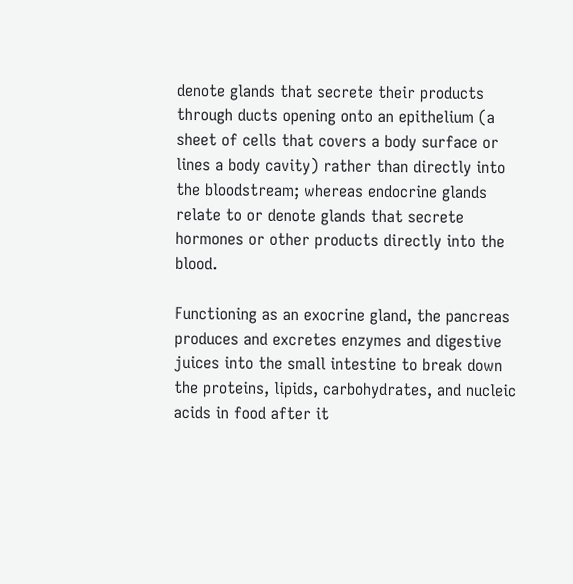denote glands that secrete their products through ducts opening onto an epithelium (a sheet of cells that covers a body surface or lines a body cavity) rather than directly into the bloodstream; whereas endocrine glands relate to or denote glands that secrete hormones or other products directly into the blood.

Functioning as an exocrine gland, the pancreas produces and excretes enzymes and digestive juices into the small intestine to break down the proteins, lipids, carbohydrates, and nucleic acids in food after it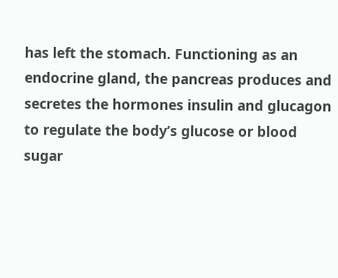has left the stomach. Functioning as an endocrine gland, the pancreas produces and secretes the hormones insulin and glucagon to regulate the body’s glucose or blood sugar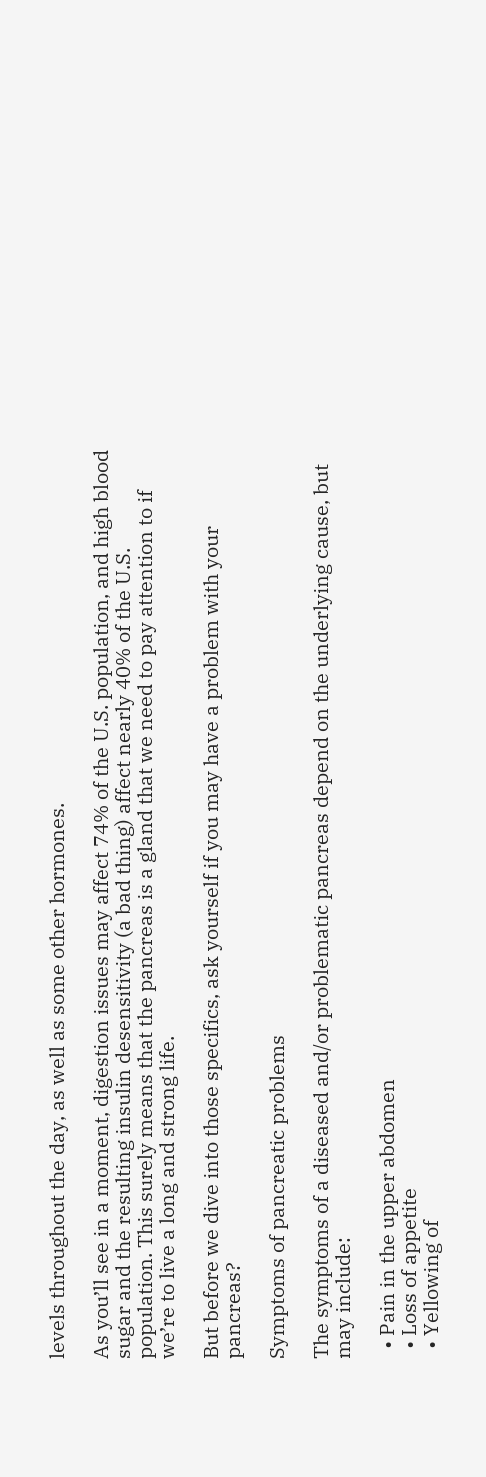levels throughout the day, as well as some other hormones.

As you’ll see in a moment, digestion issues may affect 74% of the U.S. population, and high blood sugar and the resulting insulin desensitivity (a bad thing) affect nearly 40% of the U.S. population. This surely means that the pancreas is a gland that we need to pay attention to if we’re to live a long and strong life.

But before we dive into those specifics, ask yourself if you may have a problem with your pancreas?

Symptoms of pancreatic problems

The symptoms of a diseased and/or problematic pancreas depend on the underlying cause, but may include:

  • Pain in the upper abdomen
  • Loss of appetite
  • Yellowing of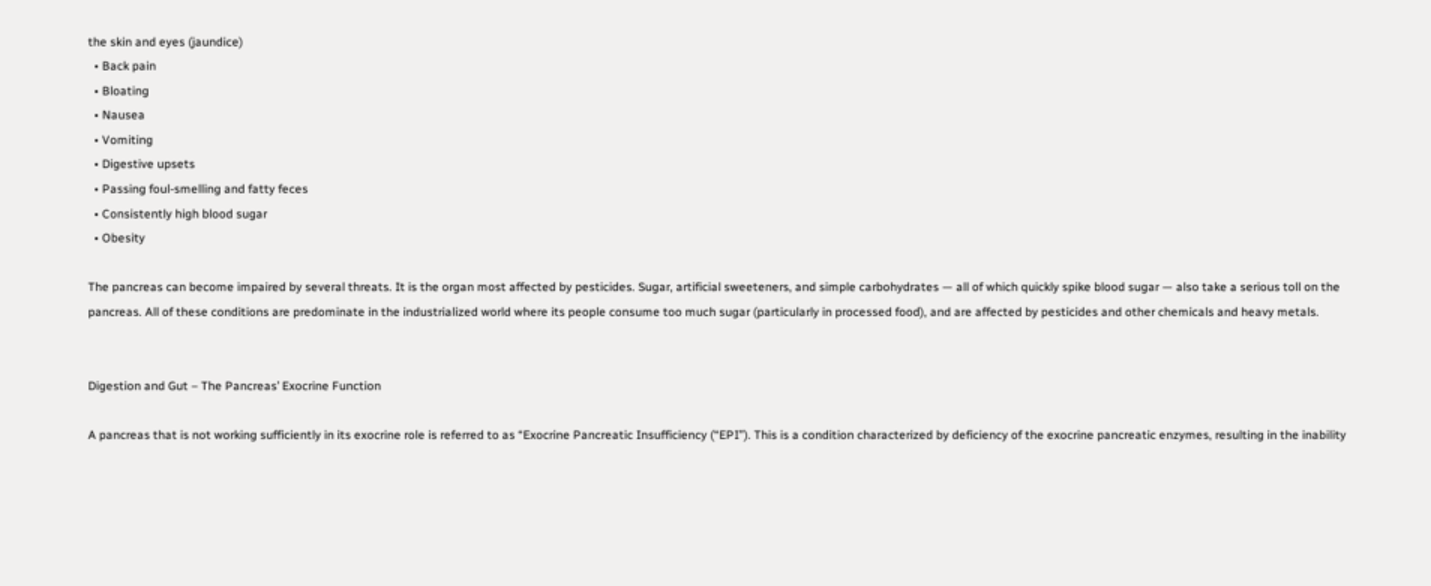the skin and eyes (jaundice)
  • Back pain
  • Bloating
  • Nausea
  • Vomiting
  • Digestive upsets
  • Passing foul-smelling and fatty feces
  • Consistently high blood sugar
  • Obesity

The pancreas can become impaired by several threats. It is the organ most affected by pesticides. Sugar, artificial sweeteners, and simple carbohydrates — all of which quickly spike blood sugar — also take a serious toll on the pancreas. All of these conditions are predominate in the industrialized world where its people consume too much sugar (particularly in processed food), and are affected by pesticides and other chemicals and heavy metals.


Digestion and Gut – The Pancreas’ Exocrine Function

A pancreas that is not working sufficiently in its exocrine role is referred to as “Exocrine Pancreatic Insufficiency (“EPI”). This is a condition characterized by deficiency of the exocrine pancreatic enzymes, resulting in the inability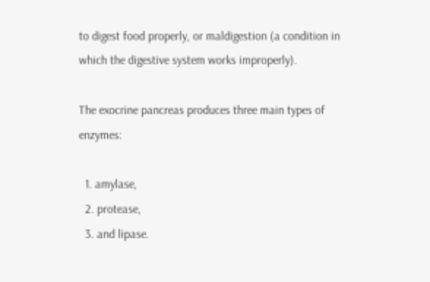to digest food properly, or maldigestion (a condition in which the digestive system works improperly).

The exocrine pancreas produces three main types of enzymes:

  1. amylase,
  2. protease,
  3. and lipase.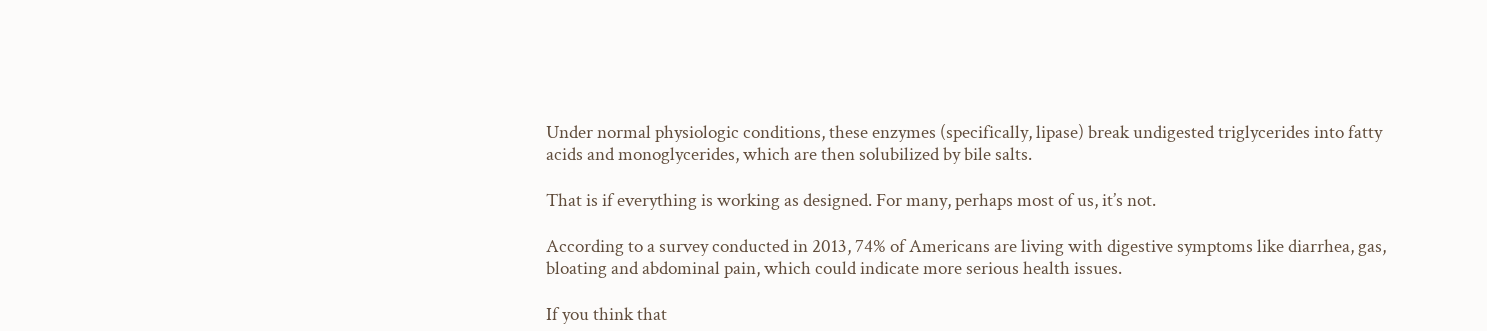Under normal physiologic conditions, these enzymes (specifically, lipase) break undigested triglycerides into fatty acids and monoglycerides, which are then solubilized by bile salts.

That is if everything is working as designed. For many, perhaps most of us, it’s not.

According to a survey conducted in 2013, 74% of Americans are living with digestive symptoms like diarrhea, gas, bloating and abdominal pain, which could indicate more serious health issues.

If you think that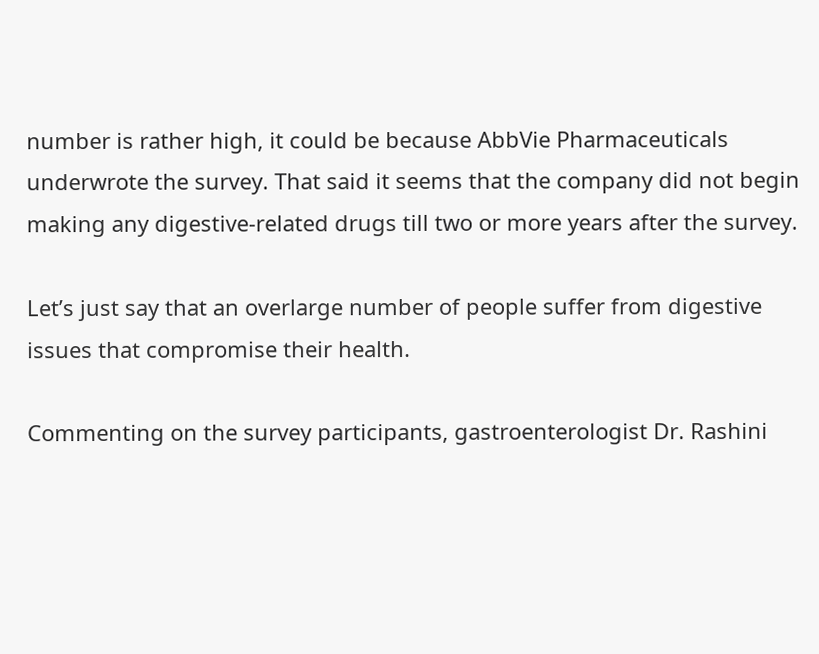number is rather high, it could be because AbbVie Pharmaceuticals underwrote the survey. That said it seems that the company did not begin making any digestive-related drugs till two or more years after the survey.

Let’s just say that an overlarge number of people suffer from digestive issues that compromise their health.

Commenting on the survey participants, gastroenterologist Dr. Rashini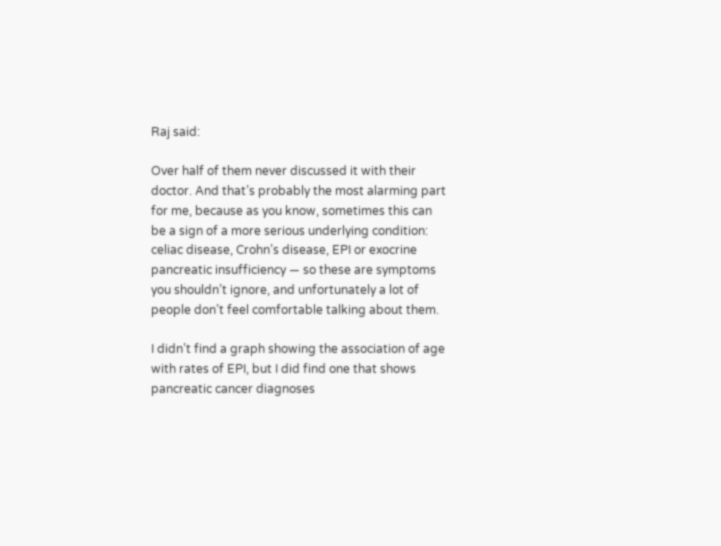Raj said:

Over half of them never discussed it with their doctor. And that’s probably the most alarming part for me, because as you know, sometimes this can be a sign of a more serious underlying condition: celiac disease, Crohn’s disease, EPI or exocrine pancreatic insufficiency — so these are symptoms you shouldn’t ignore, and unfortunately a lot of people don’t feel comfortable talking about them.

I didn’t find a graph showing the association of age with rates of EPI, but I did find one that shows pancreatic cancer diagnoses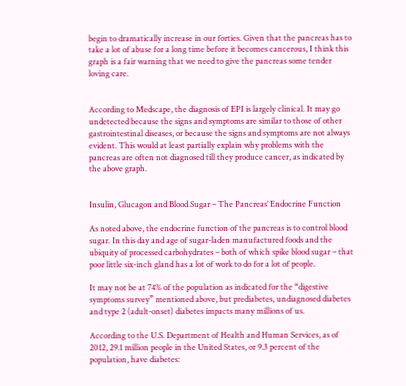begin to dramatically increase in our forties. Given that the pancreas has to take a lot of abuse for a long time before it becomes cancerous, I think this graph is a fair warning that we need to give the pancreas some tender loving care.


According to Medscape, the diagnosis of EPI is largely clinical. It may go undetected because the signs and symptoms are similar to those of other gastrointestinal diseases, or because the signs and symptoms are not always evident. This would at least partially explain why problems with the pancreas are often not diagnosed till they produce cancer, as indicated by the above graph.


Insulin, Glucagon and Blood Sugar – The Pancreas’ Endocrine Function

As noted above, the endocrine function of the pancreas is to control blood sugar. In this day and age of sugar-laden manufactured foods and the ubiquity of processed carbohydrates – both of which spike blood sugar – that poor little six-inch gland has a lot of work to do for a lot of people.

It may not be at 74% of the population as indicated for the “digestive symptoms survey” mentioned above, but prediabetes, undiagnosed diabetes and type 2 (adult-onset) diabetes impacts many millions of us.

According to the U.S. Department of Health and Human Services, as of 2012, 29.1 million people in the United States, or 9.3 percent of the population, have diabetes: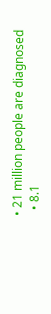• 21 million people are diagnosed
  • 8.1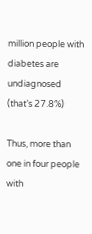million people with diabetes are undiagnosed (that’s 27.8%)

Thus, more than one in four people with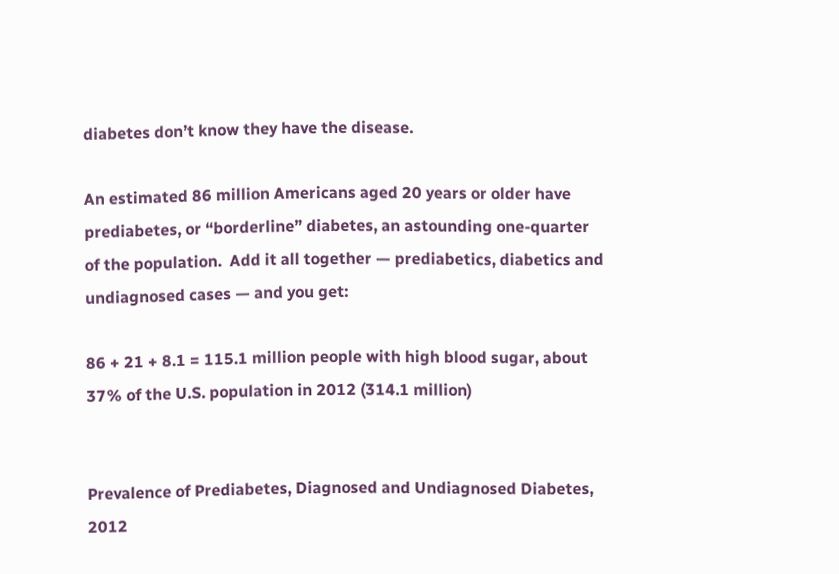diabetes don’t know they have the disease.

An estimated 86 million Americans aged 20 years or older have prediabetes, or “borderline” diabetes, an astounding one-quarter of the population.  Add it all together — prediabetics, diabetics and undiagnosed cases — and you get:

86 + 21 + 8.1 = 115.1 million people with high blood sugar, about 37% of the U.S. population in 2012 (314.1 million)


Prevalence of Prediabetes, Diagnosed and Undiagnosed Diabetes, 2012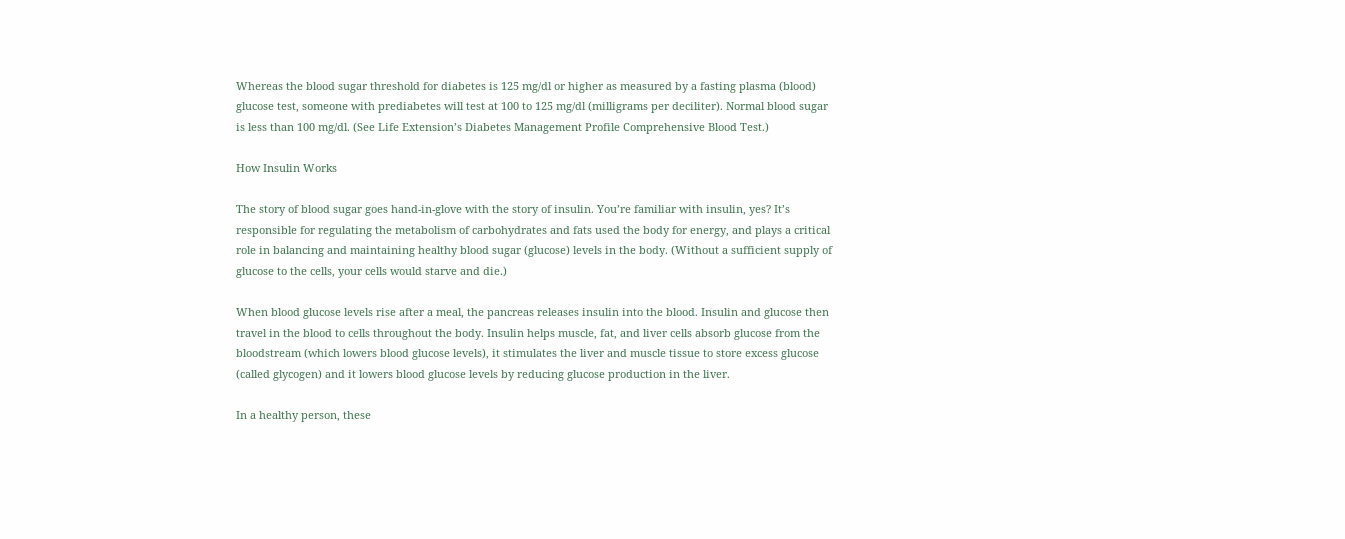Whereas the blood sugar threshold for diabetes is 125 mg/dl or higher as measured by a fasting plasma (blood) glucose test, someone with prediabetes will test at 100 to 125 mg/dl (milligrams per deciliter). Normal blood sugar is less than 100 mg/dl. (See Life Extension’s Diabetes Management Profile Comprehensive Blood Test.)

How Insulin Works

The story of blood sugar goes hand-in-glove with the story of insulin. You’re familiar with insulin, yes? It’s responsible for regulating the metabolism of carbohydrates and fats used the body for energy, and plays a critical role in balancing and maintaining healthy blood sugar (glucose) levels in the body. (Without a sufficient supply of glucose to the cells, your cells would starve and die.)

When blood glucose levels rise after a meal, the pancreas releases insulin into the blood. Insulin and glucose then travel in the blood to cells throughout the body. Insulin helps muscle, fat, and liver cells absorb glucose from the bloodstream (which lowers blood glucose levels), it stimulates the liver and muscle tissue to store excess glucose (called glycogen) and it lowers blood glucose levels by reducing glucose production in the liver.

In a healthy person, these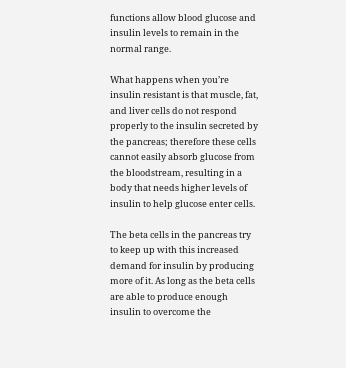functions allow blood glucose and insulin levels to remain in the normal range.

What happens when you’re insulin resistant is that muscle, fat, and liver cells do not respond properly to the insulin secreted by the pancreas; therefore these cells cannot easily absorb glucose from the bloodstream, resulting in a body that needs higher levels of insulin to help glucose enter cells.

The beta cells in the pancreas try to keep up with this increased demand for insulin by producing more of it. As long as the beta cells are able to produce enough insulin to overcome the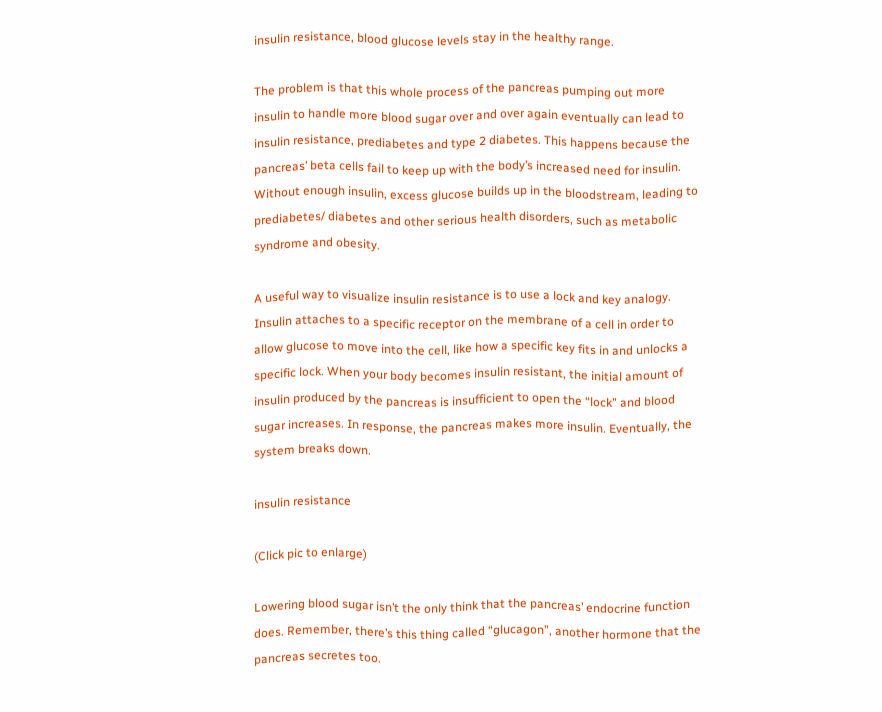insulin resistance, blood glucose levels stay in the healthy range.

The problem is that this whole process of the pancreas pumping out more insulin to handle more blood sugar over and over again eventually can lead to insulin resistance, prediabetes and type 2 diabetes. This happens because the pancreas’ beta cells fail to keep up with the body’s increased need for insulin. Without enough insulin, excess glucose builds up in the bloodstream, leading to prediabetes/ diabetes and other serious health disorders, such as metabolic syndrome and obesity.

A useful way to visualize insulin resistance is to use a lock and key analogy. Insulin attaches to a specific receptor on the membrane of a cell in order to allow glucose to move into the cell, like how a specific key fits in and unlocks a specific lock. When your body becomes insulin resistant, the initial amount of insulin produced by the pancreas is insufficient to open the “lock” and blood sugar increases. In response, the pancreas makes more insulin. Eventually, the system breaks down.

insulin resistance

(Click pic to enlarge)

Lowering blood sugar isn’t the only think that the pancreas’ endocrine function does. Remember, there’s this thing called “glucagon”, another hormone that the pancreas secretes too.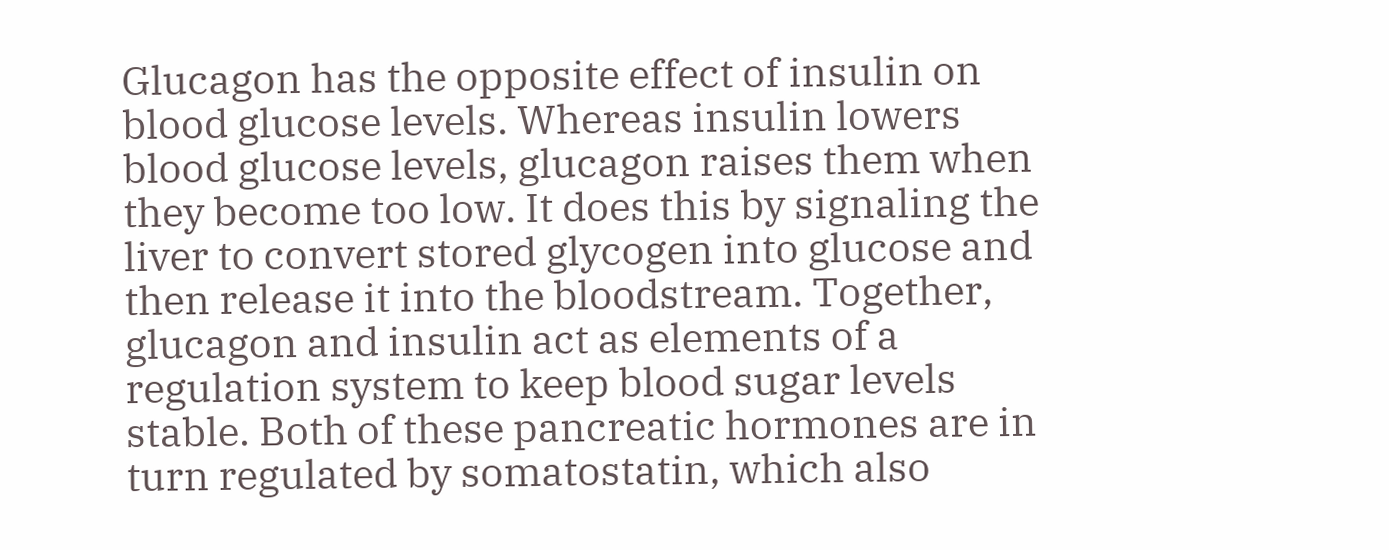Glucagon has the opposite effect of insulin on blood glucose levels. Whereas insulin lowers blood glucose levels, glucagon raises them when they become too low. It does this by signaling the liver to convert stored glycogen into glucose and then release it into the bloodstream. Together, glucagon and insulin act as elements of a regulation system to keep blood sugar levels stable. Both of these pancreatic hormones are in turn regulated by somatostatin, which also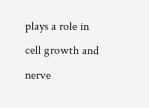plays a role in cell growth and nerve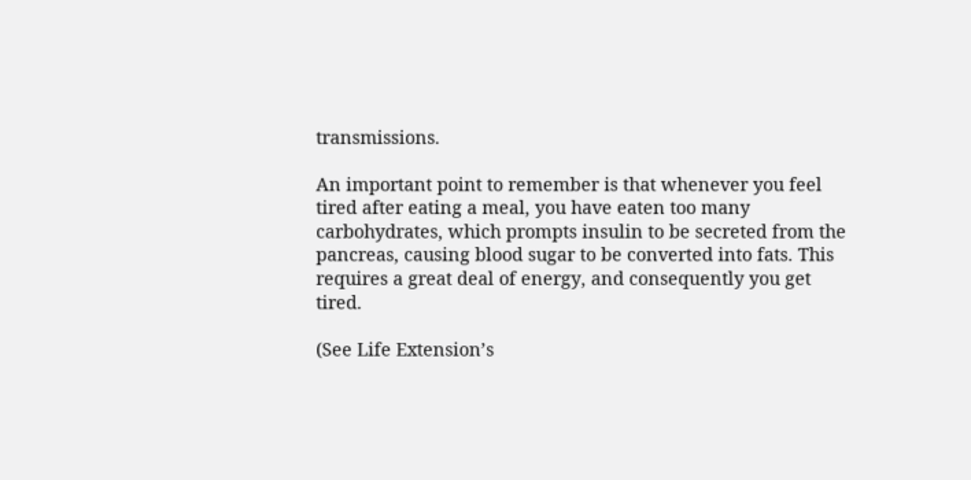transmissions.

An important point to remember is that whenever you feel tired after eating a meal, you have eaten too many carbohydrates, which prompts insulin to be secreted from the pancreas, causing blood sugar to be converted into fats. This requires a great deal of energy, and consequently you get tired.

(See Life Extension’s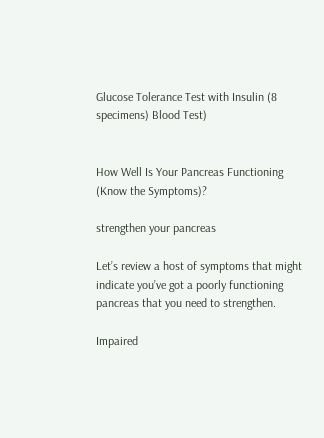Glucose Tolerance Test with Insulin (8 specimens) Blood Test)


How Well Is Your Pancreas Functioning (Know the Symptoms)?

strengthen your pancreas

Let’s review a host of symptoms that might indicate you’ve got a poorly functioning pancreas that you need to strengthen.

Impaired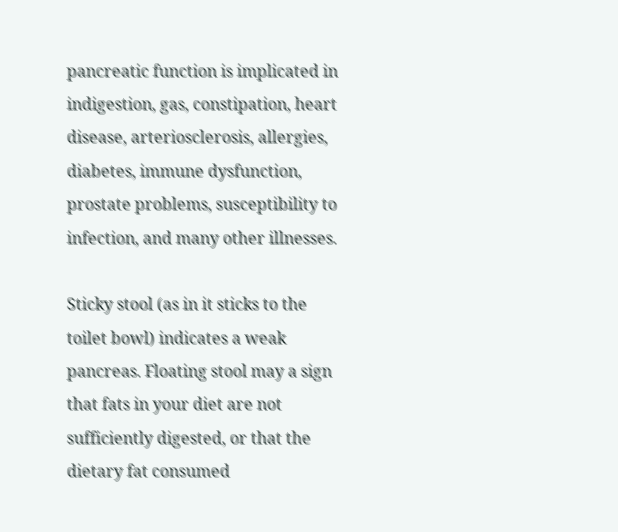pancreatic function is implicated in indigestion, gas, constipation, heart disease, arteriosclerosis, allergies, diabetes, immune dysfunction, prostate problems, susceptibility to infection, and many other illnesses.

Sticky stool (as in it sticks to the toilet bowl) indicates a weak pancreas. Floating stool may a sign that fats in your diet are not sufficiently digested, or that the dietary fat consumed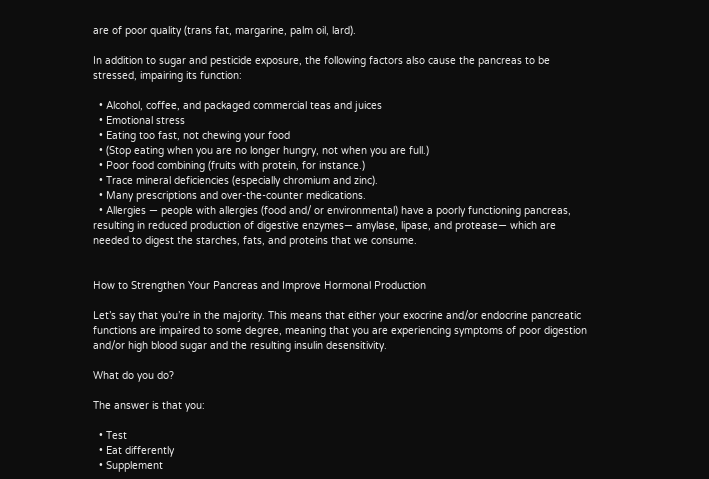are of poor quality (trans fat, margarine, palm oil, lard).

In addition to sugar and pesticide exposure, the following factors also cause the pancreas to be stressed, impairing its function:

  • Alcohol, coffee, and packaged commercial teas and juices
  • Emotional stress
  • Eating too fast, not chewing your food
  • (Stop eating when you are no longer hungry, not when you are full.)
  • Poor food combining (fruits with protein, for instance.)
  • Trace mineral deficiencies (especially chromium and zinc).
  • Many prescriptions and over-the-counter medications.
  • Allergies — people with allergies (food and/ or environmental) have a poorly functioning pancreas, resulting in reduced production of digestive enzymes— amylase, lipase, and protease— which are needed to digest the starches, fats, and proteins that we consume.


How to Strengthen Your Pancreas and Improve Hormonal Production

Let’s say that you’re in the majority. This means that either your exocrine and/or endocrine pancreatic functions are impaired to some degree, meaning that you are experiencing symptoms of poor digestion and/or high blood sugar and the resulting insulin desensitivity.

What do you do?

The answer is that you:

  • Test
  • Eat differently
  • Supplement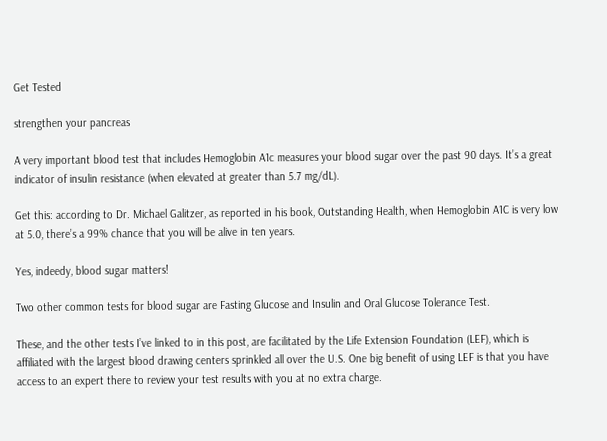Get Tested

strengthen your pancreas

A very important blood test that includes Hemoglobin A1c measures your blood sugar over the past 90 days. It’s a great indicator of insulin resistance (when elevated at greater than 5.7 mg/dL).

Get this: according to Dr. Michael Galitzer, as reported in his book, Outstanding Health, when Hemoglobin A1C is very low at 5.0, there’s a 99% chance that you will be alive in ten years.

Yes, indeedy, blood sugar matters!

Two other common tests for blood sugar are Fasting Glucose and Insulin and Oral Glucose Tolerance Test.

These, and the other tests I’ve linked to in this post, are facilitated by the Life Extension Foundation (LEF), which is affiliated with the largest blood drawing centers sprinkled all over the U.S. One big benefit of using LEF is that you have access to an expert there to review your test results with you at no extra charge.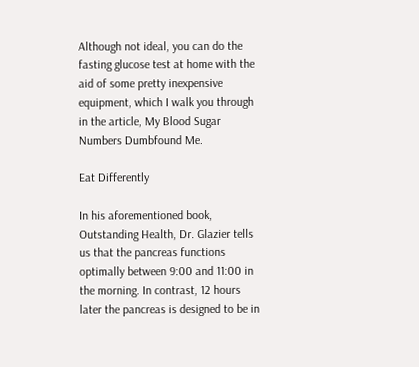Although not ideal, you can do the fasting glucose test at home with the aid of some pretty inexpensive equipment, which I walk you through in the article, My Blood Sugar Numbers Dumbfound Me.

Eat Differently

In his aforementioned book, Outstanding Health, Dr. Glazier tells us that the pancreas functions optimally between 9:00 and 11:00 in the morning. In contrast, 12 hours later the pancreas is designed to be in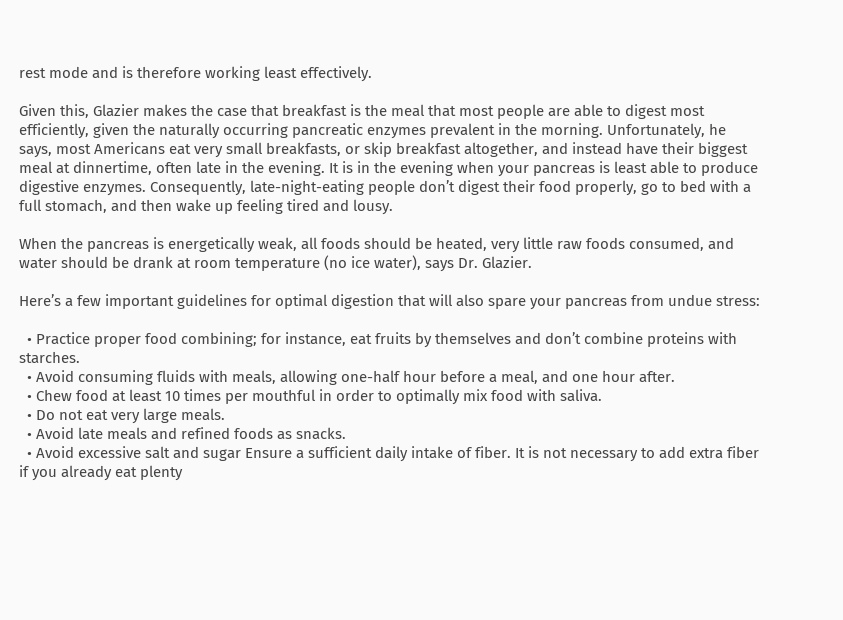rest mode and is therefore working least effectively.

Given this, Glazier makes the case that breakfast is the meal that most people are able to digest most efficiently, given the naturally occurring pancreatic enzymes prevalent in the morning. Unfortunately, he says, most Americans eat very small breakfasts, or skip breakfast altogether, and instead have their biggest meal at dinnertime, often late in the evening. It is in the evening when your pancreas is least able to produce digestive enzymes. Consequently, late-night-eating people don’t digest their food properly, go to bed with a full stomach, and then wake up feeling tired and lousy.

When the pancreas is energetically weak, all foods should be heated, very little raw foods consumed, and water should be drank at room temperature (no ice water), says Dr. Glazier.

Here’s a few important guidelines for optimal digestion that will also spare your pancreas from undue stress:

  • Practice proper food combining; for instance, eat fruits by themselves and don’t combine proteins with starches.
  • Avoid consuming fluids with meals, allowing one-half hour before a meal, and one hour after.
  • Chew food at least 10 times per mouthful in order to optimally mix food with saliva.
  • Do not eat very large meals.
  • Avoid late meals and refined foods as snacks.
  • Avoid excessive salt and sugar Ensure a sufficient daily intake of fiber. It is not necessary to add extra fiber if you already eat plenty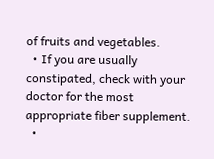of fruits and vegetables.
  • If you are usually constipated, check with your doctor for the most appropriate fiber supplement.
  •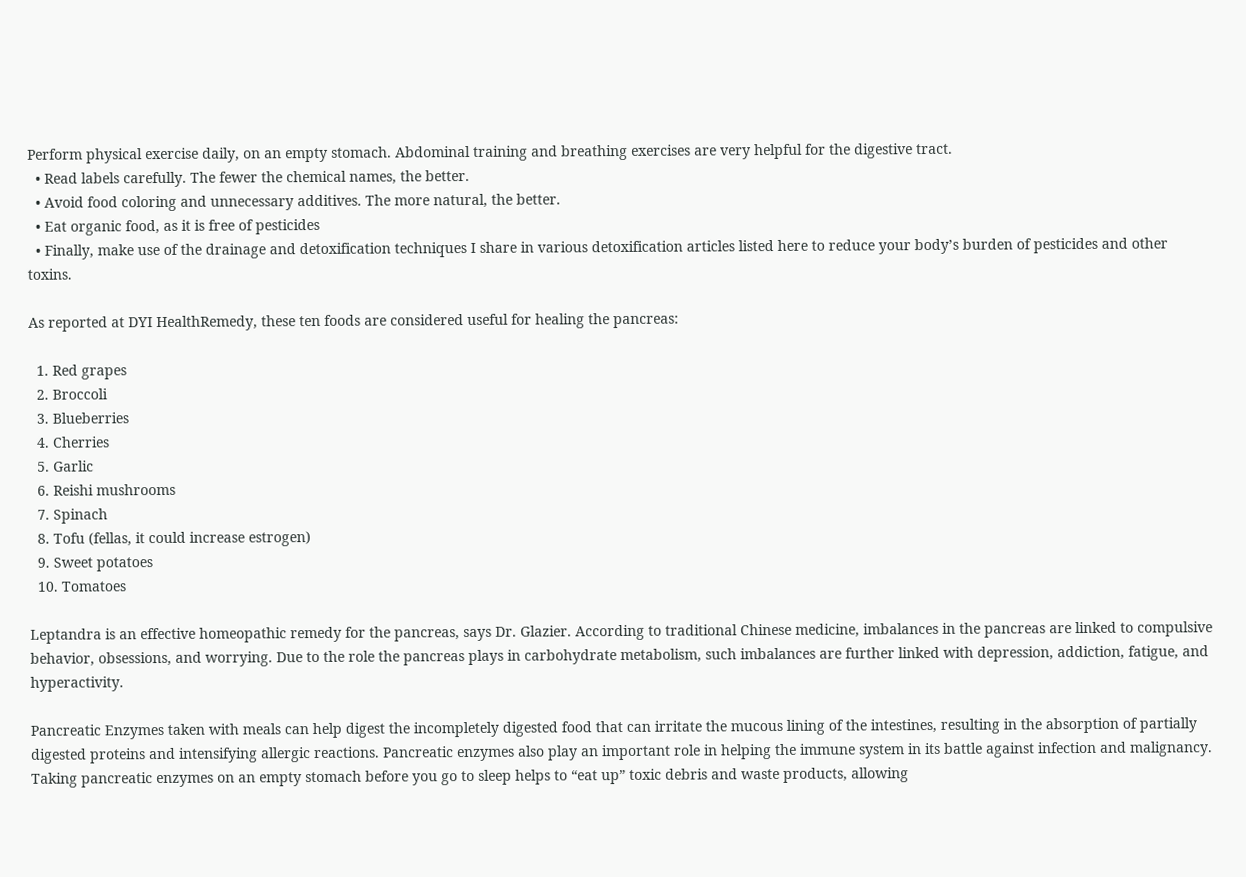Perform physical exercise daily, on an empty stomach. Abdominal training and breathing exercises are very helpful for the digestive tract.
  • Read labels carefully. The fewer the chemical names, the better.
  • Avoid food coloring and unnecessary additives. The more natural, the better.
  • Eat organic food, as it is free of pesticides
  • Finally, make use of the drainage and detoxification techniques I share in various detoxification articles listed here to reduce your body’s burden of pesticides and other toxins.

As reported at DYI HealthRemedy, these ten foods are considered useful for healing the pancreas:

  1. Red grapes
  2. Broccoli
  3. Blueberries
  4. Cherries
  5. Garlic
  6. Reishi mushrooms
  7. Spinach
  8. Tofu (fellas, it could increase estrogen)
  9. Sweet potatoes
  10. Tomatoes

Leptandra is an effective homeopathic remedy for the pancreas, says Dr. Glazier. According to traditional Chinese medicine, imbalances in the pancreas are linked to compulsive behavior, obsessions, and worrying. Due to the role the pancreas plays in carbohydrate metabolism, such imbalances are further linked with depression, addiction, fatigue, and hyperactivity.

Pancreatic Enzymes taken with meals can help digest the incompletely digested food that can irritate the mucous lining of the intestines, resulting in the absorption of partially digested proteins and intensifying allergic reactions. Pancreatic enzymes also play an important role in helping the immune system in its battle against infection and malignancy. Taking pancreatic enzymes on an empty stomach before you go to sleep helps to “eat up” toxic debris and waste products, allowing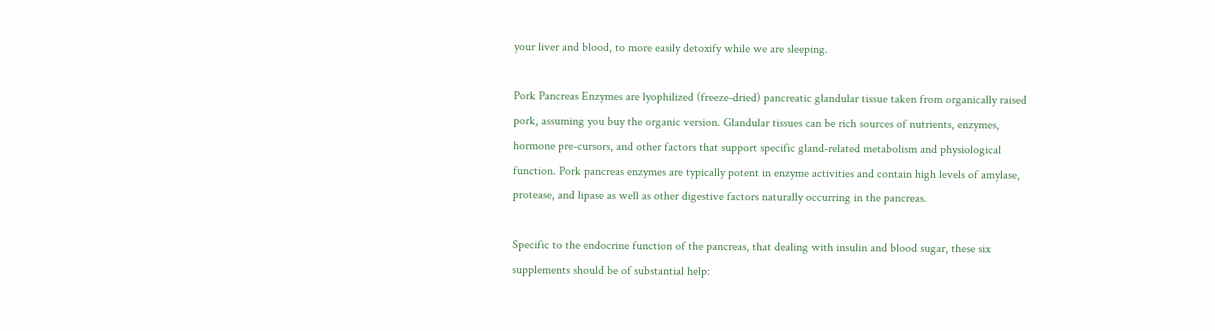your liver and blood, to more easily detoxify while we are sleeping.

Pork Pancreas Enzymes are lyophilized (freeze-dried) pancreatic glandular tissue taken from organically raised pork, assuming you buy the organic version. Glandular tissues can be rich sources of nutrients, enzymes, hormone pre-cursors, and other factors that support specific gland-related metabolism and physiological function. Pork pancreas enzymes are typically potent in enzyme activities and contain high levels of amylase, protease, and lipase as well as other digestive factors naturally occurring in the pancreas.

Specific to the endocrine function of the pancreas, that dealing with insulin and blood sugar, these six supplements should be of substantial help: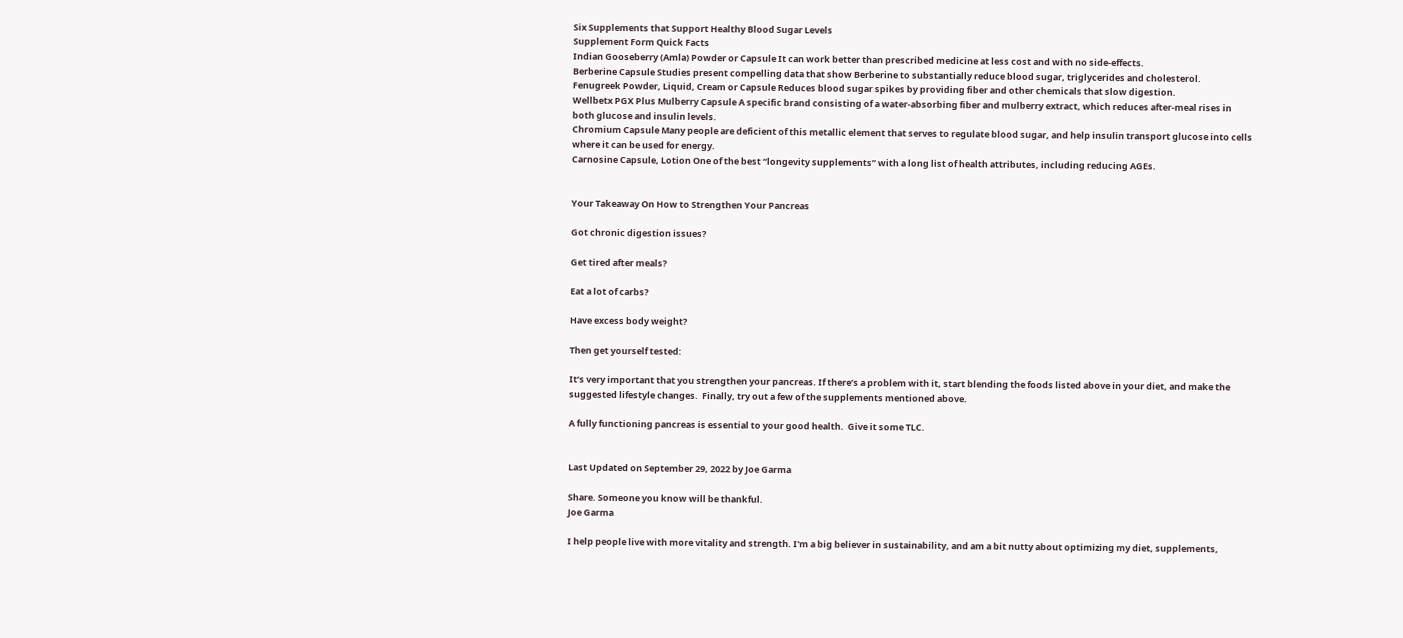Six Supplements that Support Healthy Blood Sugar Levels
Supplement Form Quick Facts
Indian Gooseberry (Amla) Powder or Capsule It can work better than prescribed medicine at less cost and with no side-effects.
Berberine Capsule Studies present compelling data that show Berberine to substantially reduce blood sugar, triglycerides and cholesterol.
Fenugreek Powder, Liquid, Cream or Capsule Reduces blood sugar spikes by providing fiber and other chemicals that slow digestion.
Wellbetx PGX Plus Mulberry Capsule A specific brand consisting of a water-absorbing fiber and mulberry extract, which reduces after-meal rises in both glucose and insulin levels.
Chromium Capsule Many people are deficient of this metallic element that serves to regulate blood sugar, and help insulin transport glucose into cells where it can be used for energy.
Carnosine Capsule, Lotion One of the best “longevity supplements” with a long list of health attributes, including reducing AGEs.


Your Takeaway On How to Strengthen Your Pancreas

Got chronic digestion issues?

Get tired after meals?

Eat a lot of carbs?

Have excess body weight?

Then get yourself tested:

It’s very important that you strengthen your pancreas. If there’s a problem with it, start blending the foods listed above in your diet, and make the suggested lifestyle changes.  Finally, try out a few of the supplements mentioned above.

A fully functioning pancreas is essential to your good health.  Give it some TLC.


Last Updated on September 29, 2022 by Joe Garma

Share. Someone you know will be thankful.
Joe Garma

I help people live with more vitality and strength. I'm a big believer in sustainability, and am a bit nutty about optimizing my diet, supplements,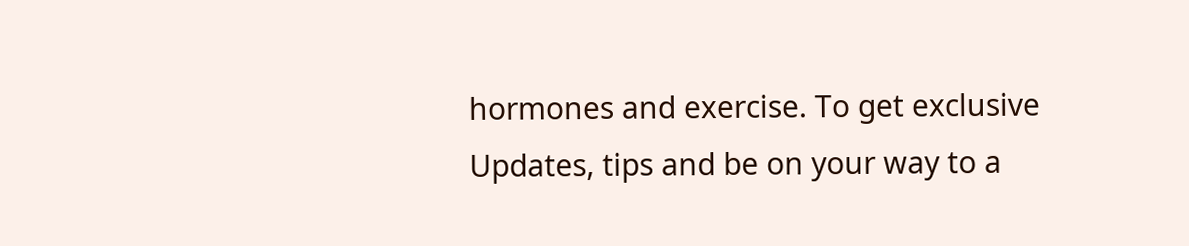hormones and exercise. To get exclusive Updates, tips and be on your way to a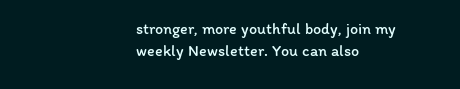stronger, more youthful body, join my weekly Newsletter. You can also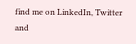find me on LinkedIn, Twitter and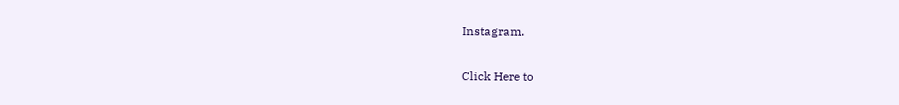Instagram.

Click Here to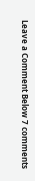Leave a Comment Below 7 comments